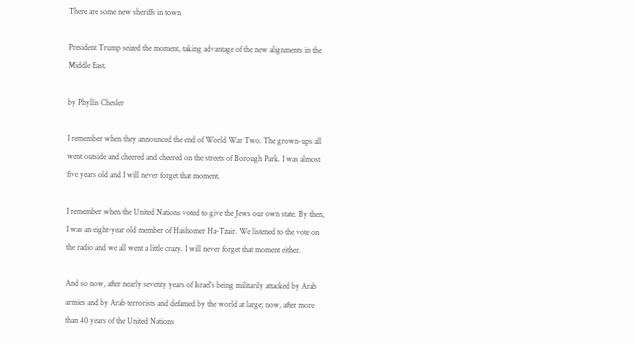There are some new sheriffs in town

President Trump seized the moment, taking advantage of the new alignments in the Middle East.

by Phyllis Chesler

I remember when they announced the end of World War Two. The grown-ups all went outside and cheered and cheered on the streets of Borough Park. I was almost five years old and I will never forget that moment.

I remember when the United Nations voted to give the Jews our own state. By then, I was an eight-year old member of Hashomer Ha-Tzair. We listened to the vote on the radio and we all went a little crazy. I will never forget that moment either.

And so now, after nearly seventy years of Israel’s being militarily attacked by Arab armies and by Arab terrorists and defamed by the world at large; now, after more than 40 years of the United Nations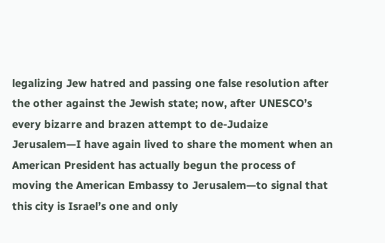legalizing Jew hatred and passing one false resolution after the other against the Jewish state; now, after UNESCO’s every bizarre and brazen attempt to de-Judaize Jerusalem—I have again lived to share the moment when an American President has actually begun the process of moving the American Embassy to Jerusalem—to signal that this city is Israel’s one and only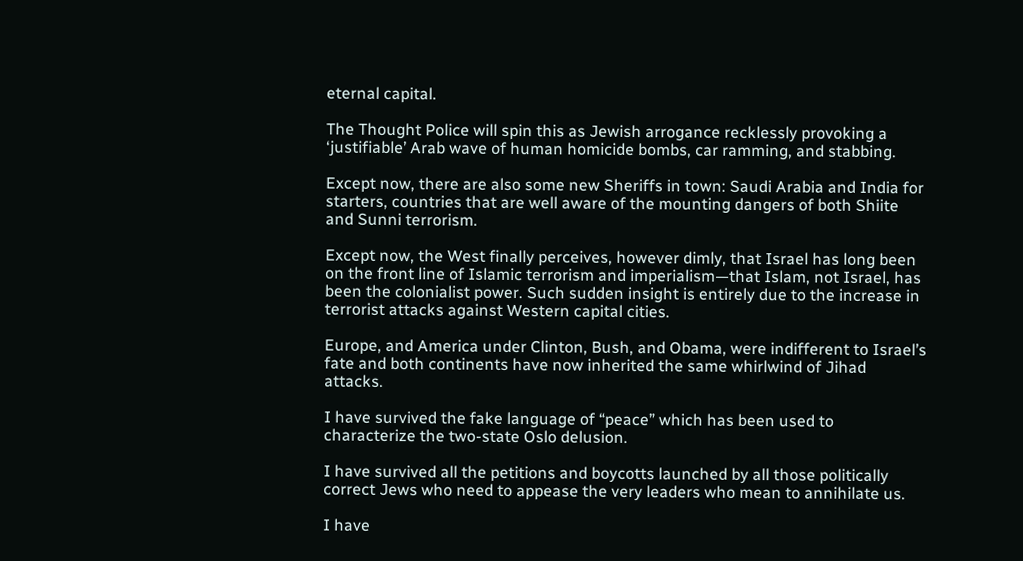eternal capital.

The Thought Police will spin this as Jewish arrogance recklessly provoking a ‘justifiable’ Arab wave of human homicide bombs, car ramming, and stabbing.

Except now, there are also some new Sheriffs in town: Saudi Arabia and India for starters, countries that are well aware of the mounting dangers of both Shiite and Sunni terrorism.

Except now, the West finally perceives, however dimly, that Israel has long been on the front line of Islamic terrorism and imperialism—that Islam, not Israel, has been the colonialist power. Such sudden insight is entirely due to the increase in terrorist attacks against Western capital cities.

Europe, and America under Clinton, Bush, and Obama, were indifferent to Israel’s fate and both continents have now inherited the same whirlwind of Jihad attacks.

I have survived the fake language of “peace” which has been used to characterize the two-state Oslo delusion.

I have survived all the petitions and boycotts launched by all those politically correct Jews who need to appease the very leaders who mean to annihilate us.

I have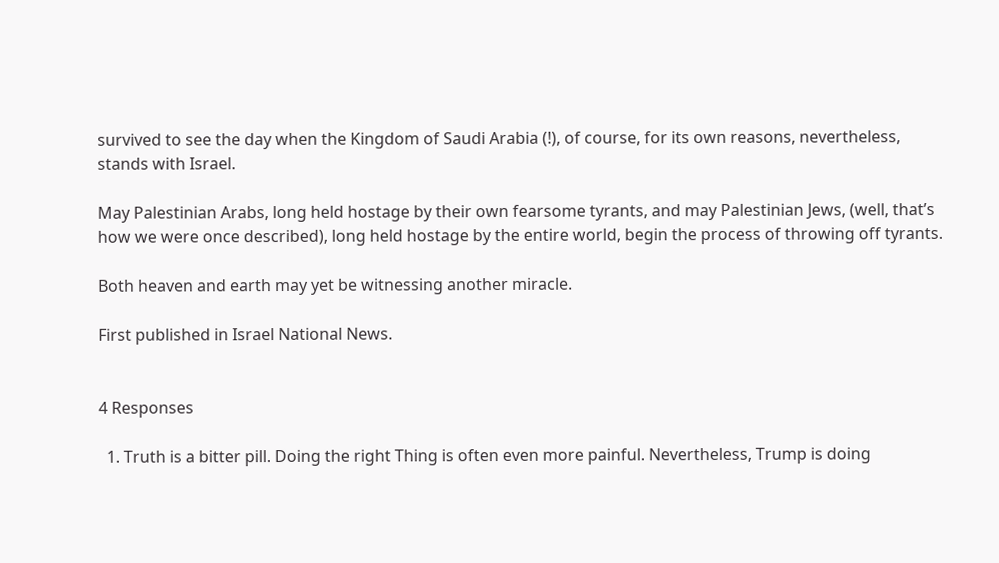survived to see the day when the Kingdom of Saudi Arabia (!), of course, for its own reasons, nevertheless, stands with Israel.

May Palestinian Arabs, long held hostage by their own fearsome tyrants, and may Palestinian Jews, (well, that’s how we were once described), long held hostage by the entire world, begin the process of throwing off tyrants.

Both heaven and earth may yet be witnessing another miracle.

First published in Israel National News.


4 Responses

  1. Truth is a bitter pill. Doing the right Thing is often even more painful. Nevertheless, Trump is doing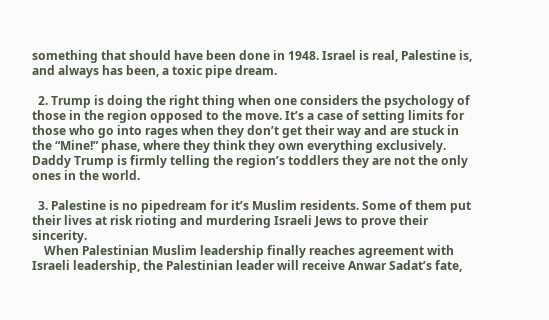something that should have been done in 1948. Israel is real, Palestine is, and always has been, a toxic pipe dream.

  2. Trump is doing the right thing when one considers the psychology of those in the region opposed to the move. It’s a case of setting limits for those who go into rages when they don’t get their way and are stuck in the “Mine!” phase, where they think they own everything exclusively. Daddy Trump is firmly telling the region’s toddlers they are not the only ones in the world.

  3. Palestine is no pipedream for it’s Muslim residents. Some of them put their lives at risk rioting and murdering Israeli Jews to prove their sincerity.
    When Palestinian Muslim leadership finally reaches agreement with Israeli leadership, the Palestinian leader will receive Anwar Sadat’s fate,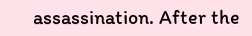assassination. After the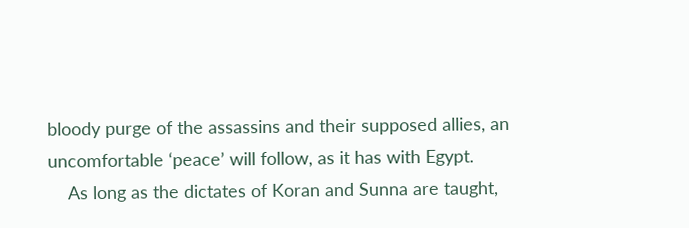bloody purge of the assassins and their supposed allies, an uncomfortable ‘peace’ will follow, as it has with Egypt.
    As long as the dictates of Koran and Sunna are taught,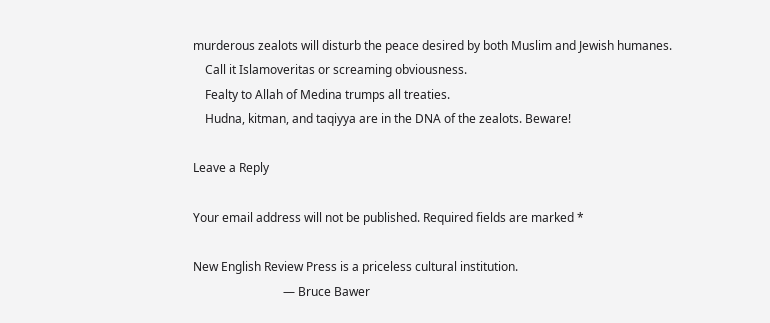murderous zealots will disturb the peace desired by both Muslim and Jewish humanes.
    Call it Islamoveritas or screaming obviousness.
    Fealty to Allah of Medina trumps all treaties.
    Hudna, kitman, and taqiyya are in the DNA of the zealots. Beware!

Leave a Reply

Your email address will not be published. Required fields are marked *

New English Review Press is a priceless cultural institution.
                              — Bruce Bawer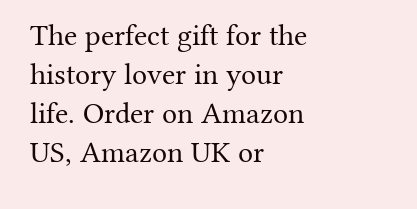The perfect gift for the history lover in your life. Order on Amazon US, Amazon UK or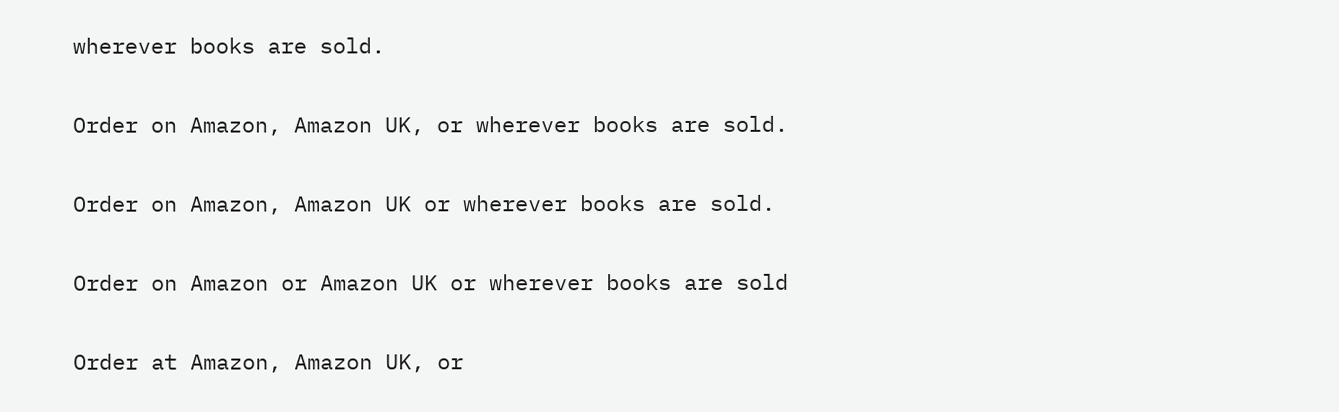wherever books are sold.

Order on Amazon, Amazon UK, or wherever books are sold.

Order on Amazon, Amazon UK or wherever books are sold.

Order on Amazon or Amazon UK or wherever books are sold

Order at Amazon, Amazon UK, or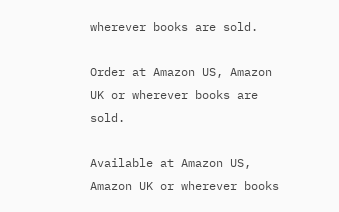wherever books are sold.

Order at Amazon US, Amazon UK or wherever books are sold.

Available at Amazon US, Amazon UK or wherever books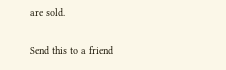are sold.

Send this to a friend